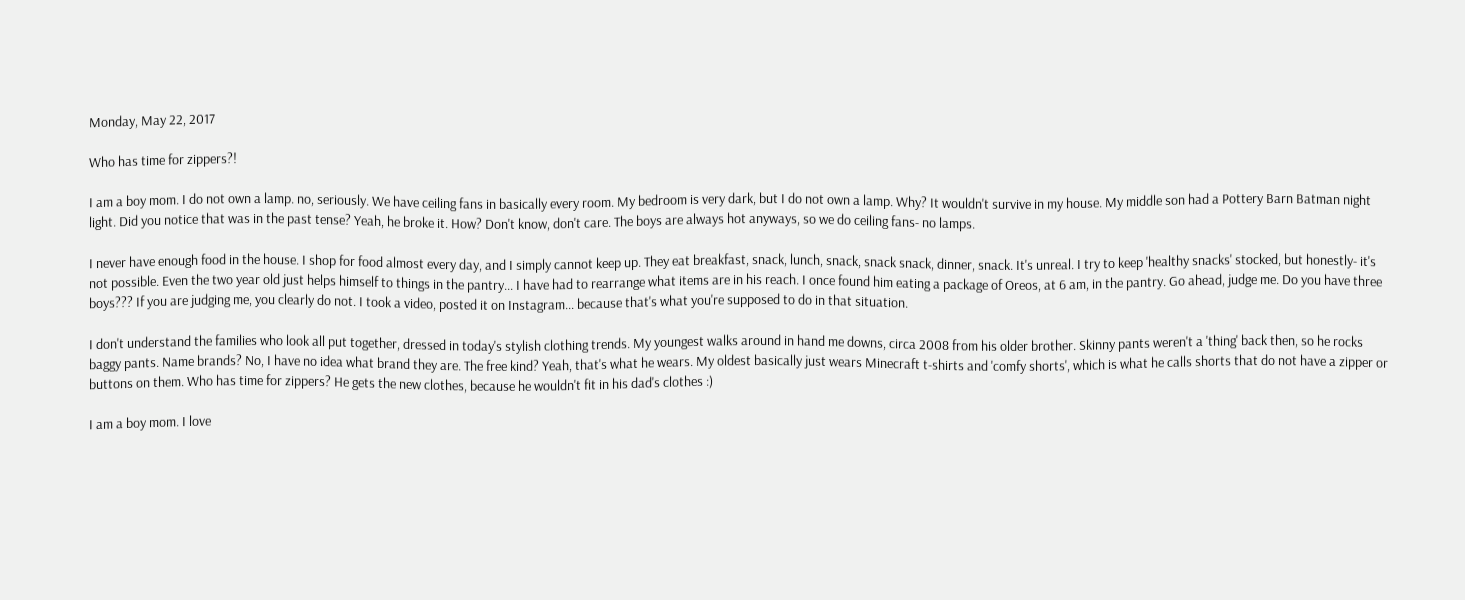Monday, May 22, 2017

Who has time for zippers?!

I am a boy mom. I do not own a lamp. no, seriously. We have ceiling fans in basically every room. My bedroom is very dark, but I do not own a lamp. Why? It wouldn't survive in my house. My middle son had a Pottery Barn Batman night light. Did you notice that was in the past tense? Yeah, he broke it. How? Don't know, don't care. The boys are always hot anyways, so we do ceiling fans- no lamps.

I never have enough food in the house. I shop for food almost every day, and I simply cannot keep up. They eat breakfast, snack, lunch, snack, snack snack, dinner, snack. It's unreal. I try to keep 'healthy snacks' stocked, but honestly- it's not possible. Even the two year old just helps himself to things in the pantry... I have had to rearrange what items are in his reach. I once found him eating a package of Oreos, at 6 am, in the pantry. Go ahead, judge me. Do you have three boys??? If you are judging me, you clearly do not. I took a video, posted it on Instagram... because that's what you're supposed to do in that situation.

I don't understand the families who look all put together, dressed in today's stylish clothing trends. My youngest walks around in hand me downs, circa 2008 from his older brother. Skinny pants weren't a 'thing' back then, so he rocks baggy pants. Name brands? No, I have no idea what brand they are. The free kind? Yeah, that's what he wears. My oldest basically just wears Minecraft t-shirts and 'comfy shorts', which is what he calls shorts that do not have a zipper or buttons on them. Who has time for zippers? He gets the new clothes, because he wouldn't fit in his dad's clothes :)

I am a boy mom. I love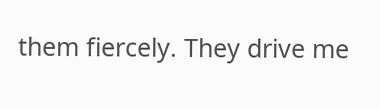them fiercely. They drive me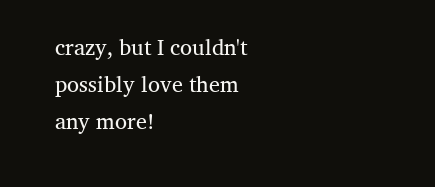crazy, but I couldn't possibly love them any more!